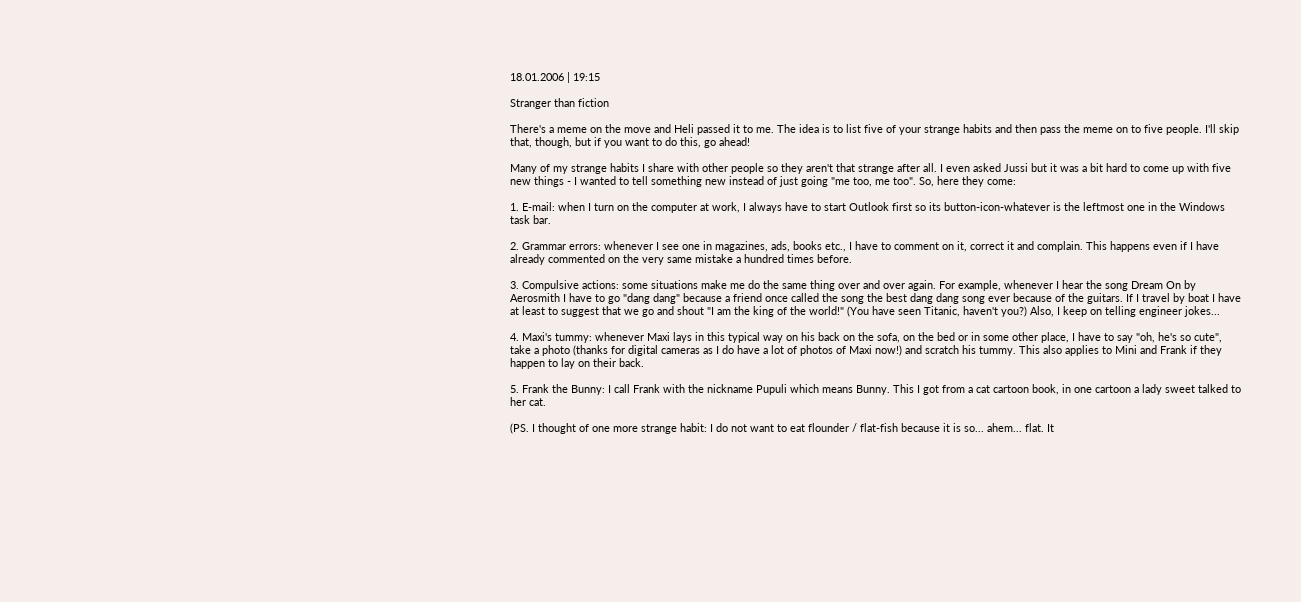18.01.2006 | 19:15

Stranger than fiction

There's a meme on the move and Heli passed it to me. The idea is to list five of your strange habits and then pass the meme on to five people. I'll skip that, though, but if you want to do this, go ahead!

Many of my strange habits I share with other people so they aren't that strange after all. I even asked Jussi but it was a bit hard to come up with five new things - I wanted to tell something new instead of just going "me too, me too". So, here they come:

1. E-mail: when I turn on the computer at work, I always have to start Outlook first so its button-icon-whatever is the leftmost one in the Windows task bar.

2. Grammar errors: whenever I see one in magazines, ads, books etc., I have to comment on it, correct it and complain. This happens even if I have already commented on the very same mistake a hundred times before.

3. Compulsive actions: some situations make me do the same thing over and over again. For example, whenever I hear the song Dream On by Aerosmith I have to go "dang dang" because a friend once called the song the best dang dang song ever because of the guitars. If I travel by boat I have at least to suggest that we go and shout "I am the king of the world!" (You have seen Titanic, haven't you?) Also, I keep on telling engineer jokes...

4. Maxi's tummy: whenever Maxi lays in this typical way on his back on the sofa, on the bed or in some other place, I have to say "oh, he's so cute", take a photo (thanks for digital cameras as I do have a lot of photos of Maxi now!) and scratch his tummy. This also applies to Mini and Frank if they happen to lay on their back.

5. Frank the Bunny: I call Frank with the nickname Pupuli which means Bunny. This I got from a cat cartoon book, in one cartoon a lady sweet talked to her cat.

(PS. I thought of one more strange habit: I do not want to eat flounder / flat-fish because it is so... ahem... flat. It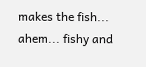makes the fish... ahem... fishy and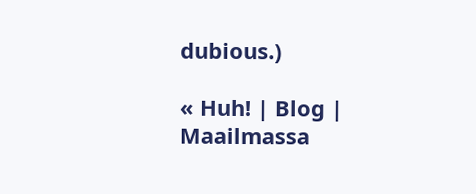dubious.)

« Huh! | Blog | Maailmassa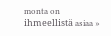monta on ihmeellistä asiaa »